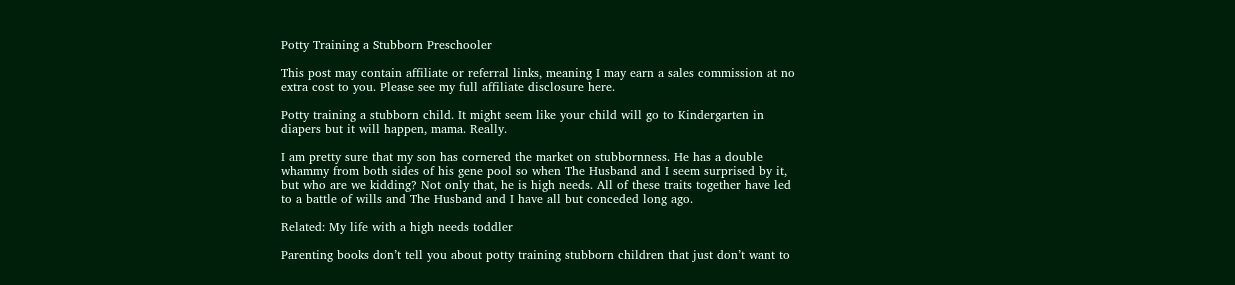Potty Training a Stubborn Preschooler

This post may contain affiliate or referral links, meaning I may earn a sales commission at no extra cost to you. Please see my full affiliate disclosure here.

Potty training a stubborn child. It might seem like your child will go to Kindergarten in diapers but it will happen, mama. Really.

I am pretty sure that my son has cornered the market on stubbornness. He has a double whammy from both sides of his gene pool so when The Husband and I seem surprised by it, but who are we kidding? Not only that, he is high needs. All of these traits together have led to a battle of wills and The Husband and I have all but conceded long ago.

Related: My life with a high needs toddler

Parenting books don’t tell you about potty training stubborn children that just don’t want to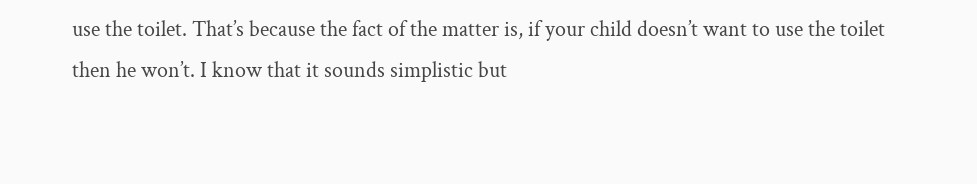use the toilet. That’s because the fact of the matter is, if your child doesn’t want to use the toilet then he won’t. I know that it sounds simplistic but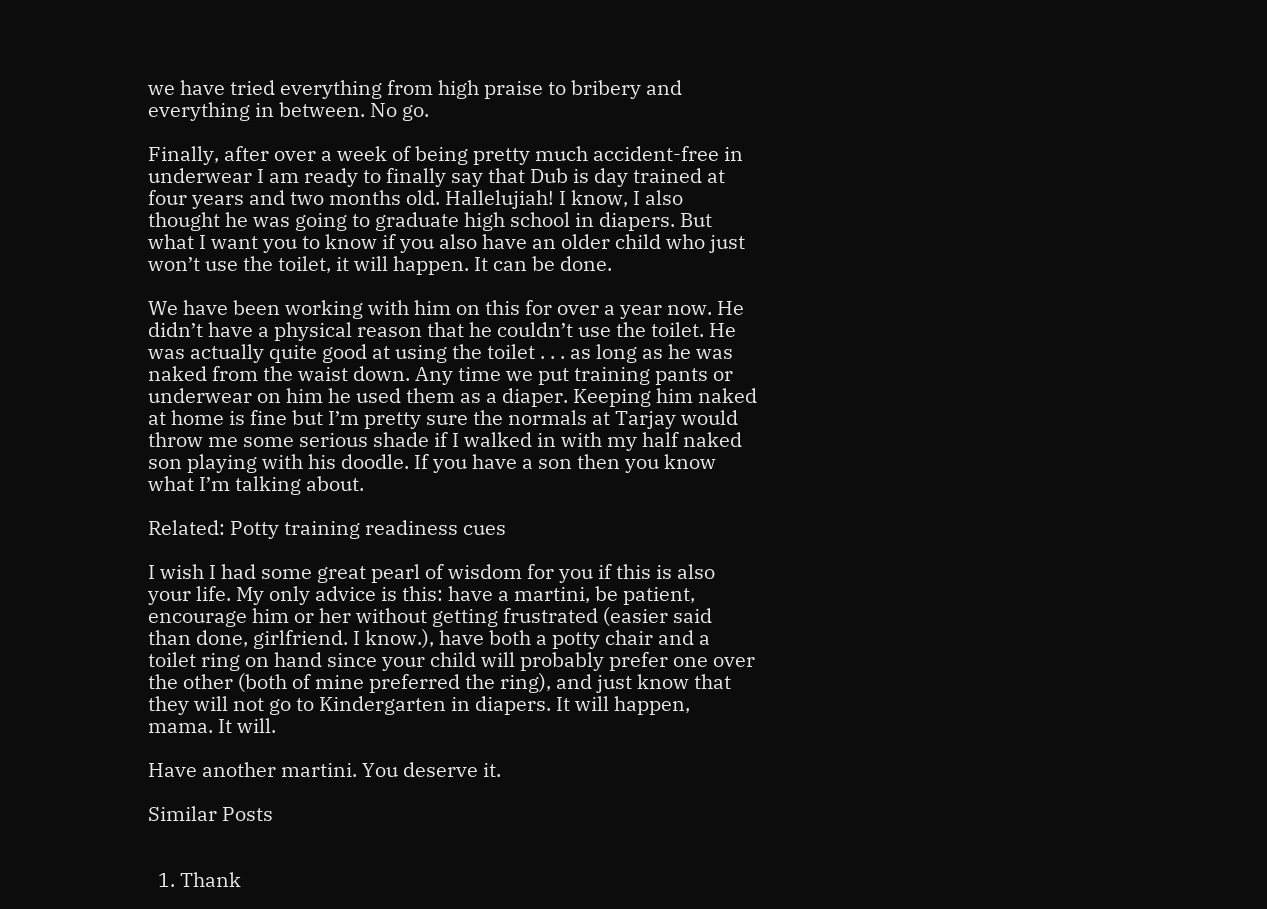we have tried everything from high praise to bribery and everything in between. No go.

Finally, after over a week of being pretty much accident-free in underwear I am ready to finally say that Dub is day trained at four years and two months old. Hallelujiah! I know, I also thought he was going to graduate high school in diapers. But what I want you to know if you also have an older child who just won’t use the toilet, it will happen. It can be done.

We have been working with him on this for over a year now. He didn’t have a physical reason that he couldn’t use the toilet. He was actually quite good at using the toilet . . . as long as he was naked from the waist down. Any time we put training pants or underwear on him he used them as a diaper. Keeping him naked at home is fine but I’m pretty sure the normals at Tarjay would throw me some serious shade if I walked in with my half naked son playing with his doodle. If you have a son then you know what I’m talking about.

Related: Potty training readiness cues

I wish I had some great pearl of wisdom for you if this is also your life. My only advice is this: have a martini, be patient, encourage him or her without getting frustrated (easier said than done, girlfriend. I know.), have both a potty chair and a toilet ring on hand since your child will probably prefer one over the other (both of mine preferred the ring), and just know that they will not go to Kindergarten in diapers. It will happen, mama. It will.

Have another martini. You deserve it.

Similar Posts


  1. Thank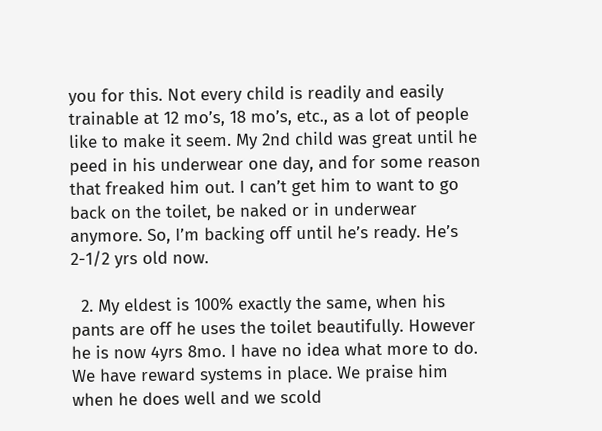you for this. Not every child is readily and easily trainable at 12 mo’s, 18 mo’s, etc., as a lot of people like to make it seem. My 2nd child was great until he peed in his underwear one day, and for some reason that freaked him out. I can’t get him to want to go back on the toilet, be naked or in underwear anymore. So, I’m backing off until he’s ready. He’s 2-1/2 yrs old now.

  2. My eldest is 100% exactly the same, when his pants are off he uses the toilet beautifully. However he is now 4yrs 8mo. I have no idea what more to do. We have reward systems in place. We praise him when he does well and we scold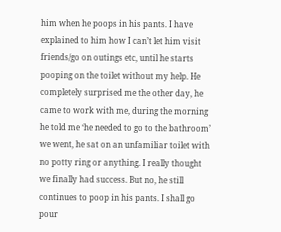him when he poops in his pants. I have explained to him how I can’t let him visit friends/go on outings etc, until he starts pooping on the toilet without my help. He completely surprised me the other day, he came to work with me, during the morning he told me ‘he needed to go to the bathroom’ we went, he sat on an unfamiliar toilet with no potty ring or anything. I really thought we finally had success. But no, he still continues to poop in his pants. I shall go pour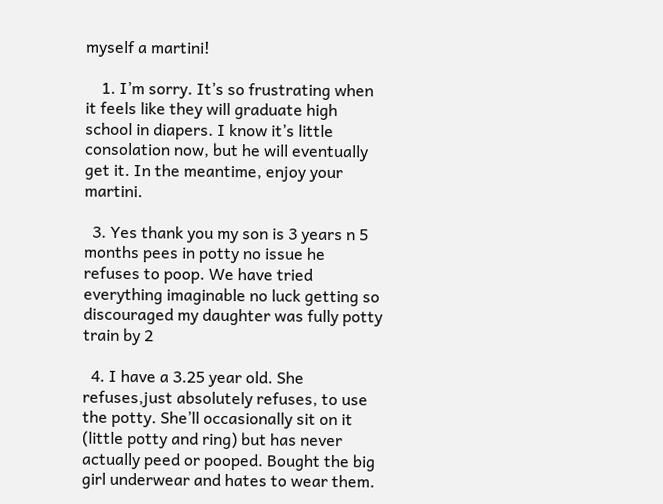myself a martini!

    1. I’m sorry. It’s so frustrating when it feels like they will graduate high school in diapers. I know it’s little consolation now, but he will eventually get it. In the meantime, enjoy your martini.

  3. Yes thank you my son is 3 years n 5 months pees in potty no issue he refuses to poop. We have tried everything imaginable no luck getting so discouraged my daughter was fully potty train by 2

  4. I have a 3.25 year old. She refuses,just absolutely refuses, to use the potty. She’ll occasionally sit on it (little potty and ring) but has never actually peed or pooped. Bought the big girl underwear and hates to wear them.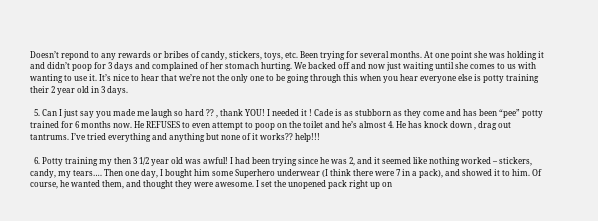Doesn’t repond to any rewards or bribes of candy, stickers, toys, etc. Been trying for several months. At one point she was holding it and didn’t poop for 3 days and complained of her stomach hurting. We backed off and now just waiting until she comes to us with wanting to use it. It’s nice to hear that we’re not the only one to be going through this when you hear everyone else is potty training their 2 year old in 3 days.

  5. Can I just say you made me laugh so hard ?? , thank YOU! I needed it ! Cade is as stubborn as they come and has been “pee” potty trained for 6 months now. He REFUSES to even attempt to poop on the toilet and he’s almost 4. He has knock down , drag out tantrums. I’ve tried everything and anything but none of it works?? help!!!

  6. Potty training my then 3 1/2 year old was awful! I had been trying since he was 2, and it seemed like nothing worked – stickers, candy, my tears…. Then one day, I bought him some Superhero underwear (I think there were 7 in a pack), and showed it to him. Of course, he wanted them, and thought they were awesome. I set the unopened pack right up on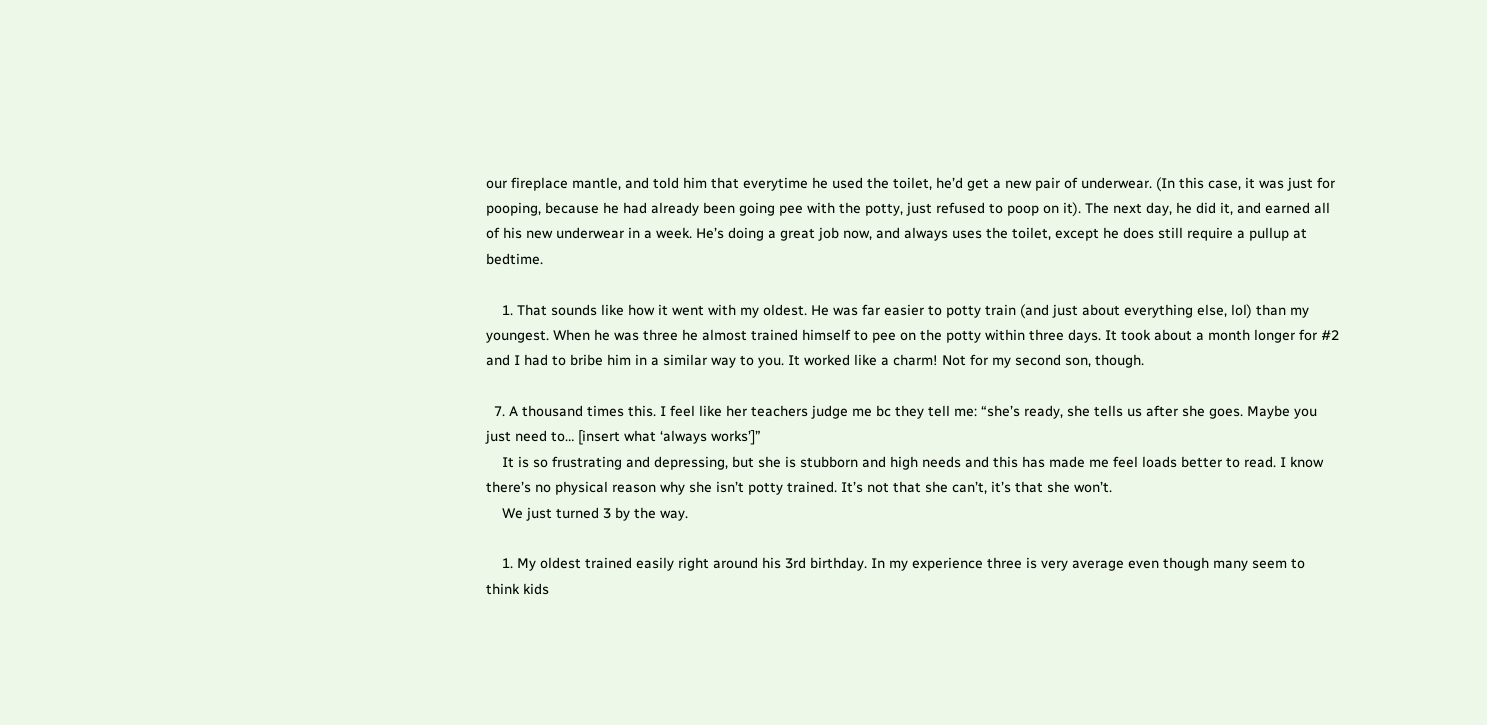our fireplace mantle, and told him that everytime he used the toilet, he’d get a new pair of underwear. (In this case, it was just for pooping, because he had already been going pee with the potty, just refused to poop on it). The next day, he did it, and earned all of his new underwear in a week. He’s doing a great job now, and always uses the toilet, except he does still require a pullup at bedtime.

    1. That sounds like how it went with my oldest. He was far easier to potty train (and just about everything else, lol) than my youngest. When he was three he almost trained himself to pee on the potty within three days. It took about a month longer for #2 and I had to bribe him in a similar way to you. It worked like a charm! Not for my second son, though.

  7. A thousand times this. I feel like her teachers judge me bc they tell me: “she’s ready, she tells us after she goes. Maybe you just need to… [insert what ‘always works’]”
    It is so frustrating and depressing, but she is stubborn and high needs and this has made me feel loads better to read. I know there’s no physical reason why she isn’t potty trained. It’s not that she can’t, it’s that she won’t.
    We just turned 3 by the way.

    1. My oldest trained easily right around his 3rd birthday. In my experience three is very average even though many seem to think kids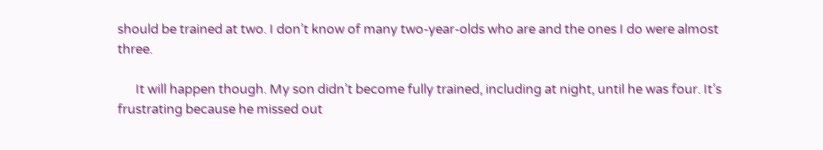should be trained at two. I don’t know of many two-year-olds who are and the ones I do were almost three.

      It will happen though. My son didn’t become fully trained, including at night, until he was four. It’s frustrating because he missed out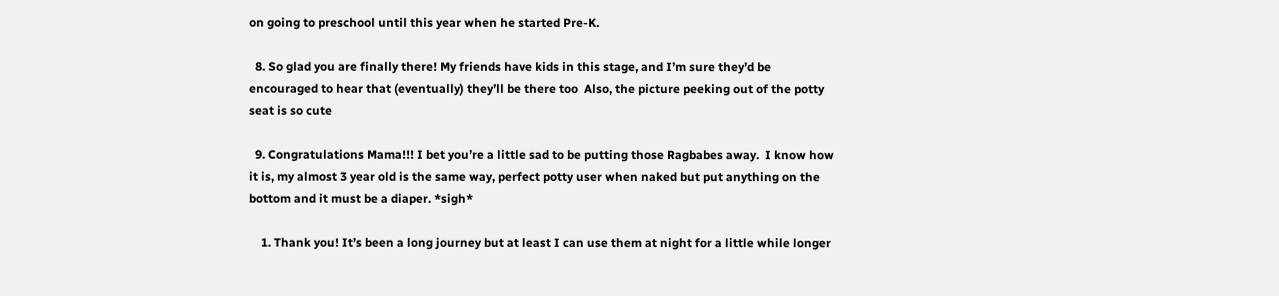on going to preschool until this year when he started Pre-K.

  8. So glad you are finally there! My friends have kids in this stage, and I’m sure they’d be encouraged to hear that (eventually) they’ll be there too  Also, the picture peeking out of the potty seat is so cute

  9. Congratulations Mama!!! I bet you’re a little sad to be putting those Ragbabes away.  I know how it is, my almost 3 year old is the same way, perfect potty user when naked but put anything on the bottom and it must be a diaper. *sigh*

    1. Thank you! It’s been a long journey but at least I can use them at night for a little while longer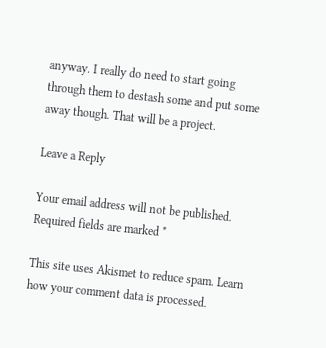anyway. I really do need to start going through them to destash some and put some away though. That will be a project.

Leave a Reply

Your email address will not be published. Required fields are marked *

This site uses Akismet to reduce spam. Learn how your comment data is processed.